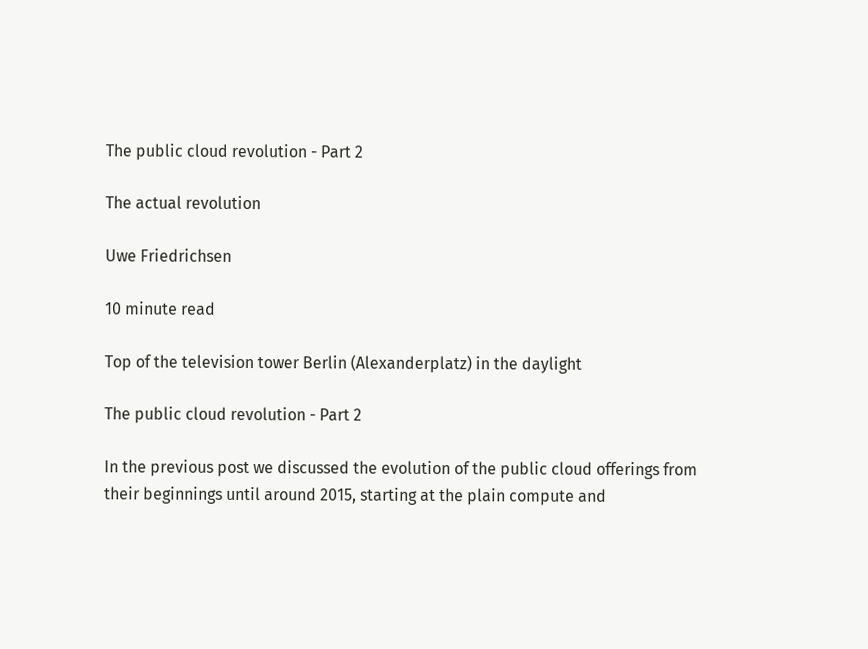The public cloud revolution - Part 2

The actual revolution

Uwe Friedrichsen

10 minute read

Top of the television tower Berlin (Alexanderplatz) in the daylight

The public cloud revolution - Part 2

In the previous post we discussed the evolution of the public cloud offerings from their beginnings until around 2015, starting at the plain compute and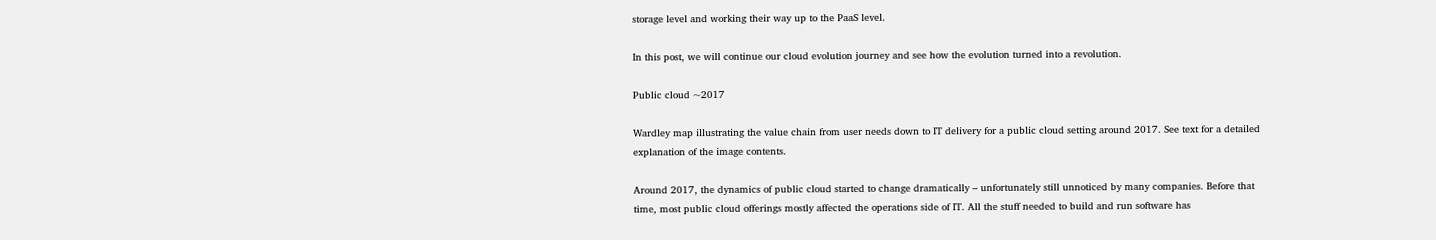storage level and working their way up to the PaaS level.

In this post, we will continue our cloud evolution journey and see how the evolution turned into a revolution.

Public cloud ~2017

Wardley map illustrating the value chain from user needs down to IT delivery for a public cloud setting around 2017. See text for a detailed explanation of the image contents.

Around 2017, the dynamics of public cloud started to change dramatically – unfortunately still unnoticed by many companies. Before that time, most public cloud offerings mostly affected the operations side of IT. All the stuff needed to build and run software has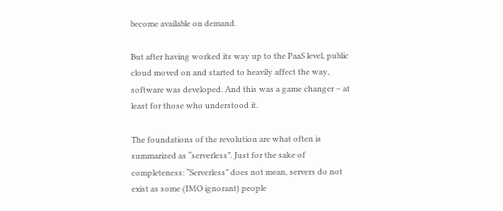become available on demand.

But after having worked its way up to the PaaS level, public cloud moved on and started to heavily affect the way, software was developed. And this was a game changer – at least for those who understood it.

The foundations of the revolution are what often is summarized as “serverless”. Just for the sake of completeness: “Serverless” does not mean, servers do not exist as some (IMO ignorant) people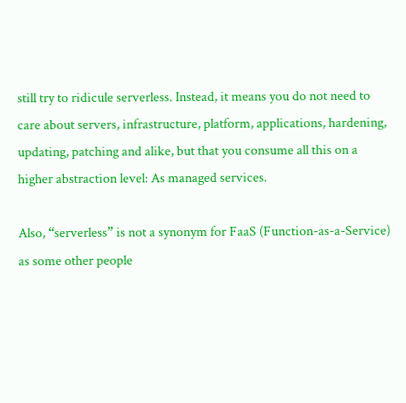still try to ridicule serverless. Instead, it means you do not need to care about servers, infrastructure, platform, applications, hardening, updating, patching and alike, but that you consume all this on a higher abstraction level: As managed services.

Also, “serverless” is not a synonym for FaaS (Function-as-a-Service) as some other people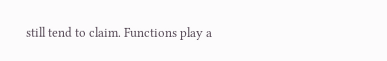still tend to claim. Functions play a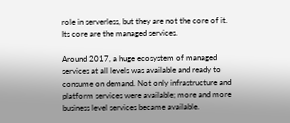role in serverless, but they are not the core of it. Its core are the managed services.

Around 2017, a huge ecosystem of managed services at all levels was available and ready to consume on demand. Not only infrastructure and platform services were available; more and more business level services became available.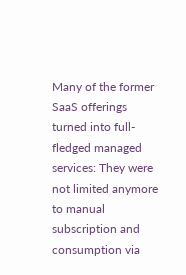Many of the former SaaS offerings turned into full-fledged managed services: They were not limited anymore to manual subscription and consumption via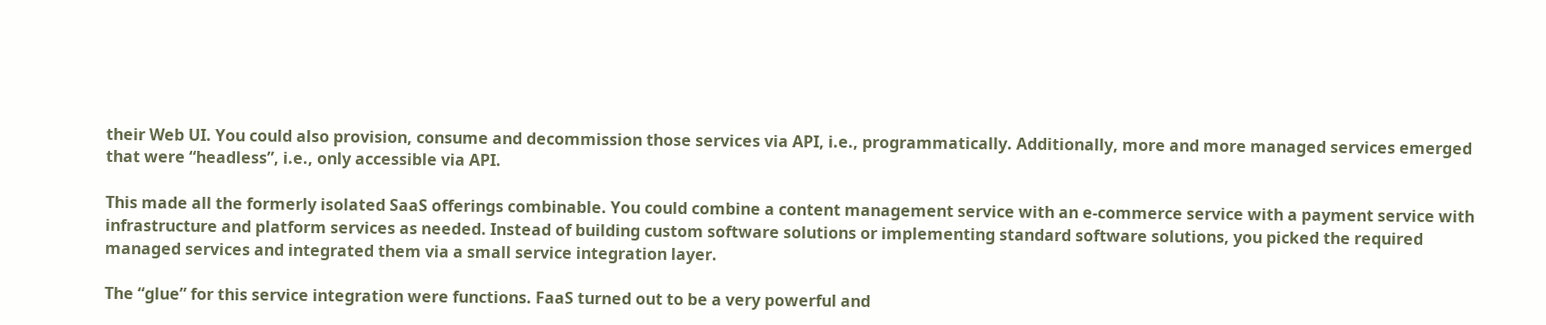their Web UI. You could also provision, consume and decommission those services via API, i.e., programmatically. Additionally, more and more managed services emerged that were “headless”, i.e., only accessible via API.

This made all the formerly isolated SaaS offerings combinable. You could combine a content management service with an e-commerce service with a payment service with infrastructure and platform services as needed. Instead of building custom software solutions or implementing standard software solutions, you picked the required managed services and integrated them via a small service integration layer.

The “glue” for this service integration were functions. FaaS turned out to be a very powerful and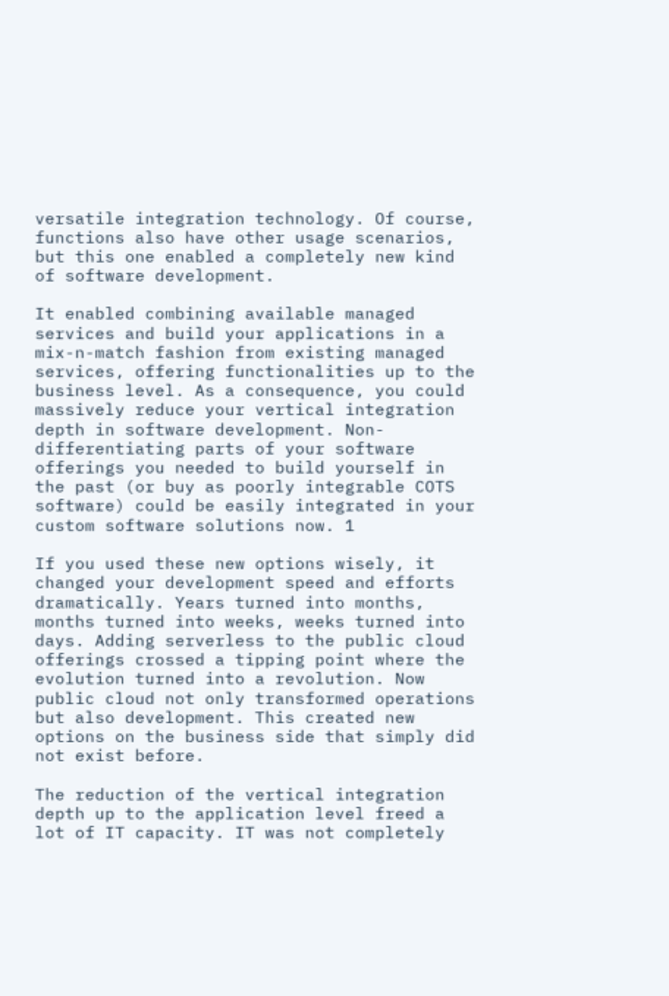versatile integration technology. Of course, functions also have other usage scenarios, but this one enabled a completely new kind of software development.

It enabled combining available managed services and build your applications in a mix-n-match fashion from existing managed services, offering functionalities up to the business level. As a consequence, you could massively reduce your vertical integration depth in software development. Non-differentiating parts of your software offerings you needed to build yourself in the past (or buy as poorly integrable COTS software) could be easily integrated in your custom software solutions now. 1

If you used these new options wisely, it changed your development speed and efforts dramatically. Years turned into months, months turned into weeks, weeks turned into days. Adding serverless to the public cloud offerings crossed a tipping point where the evolution turned into a revolution. Now public cloud not only transformed operations but also development. This created new options on the business side that simply did not exist before.

The reduction of the vertical integration depth up to the application level freed a lot of IT capacity. IT was not completely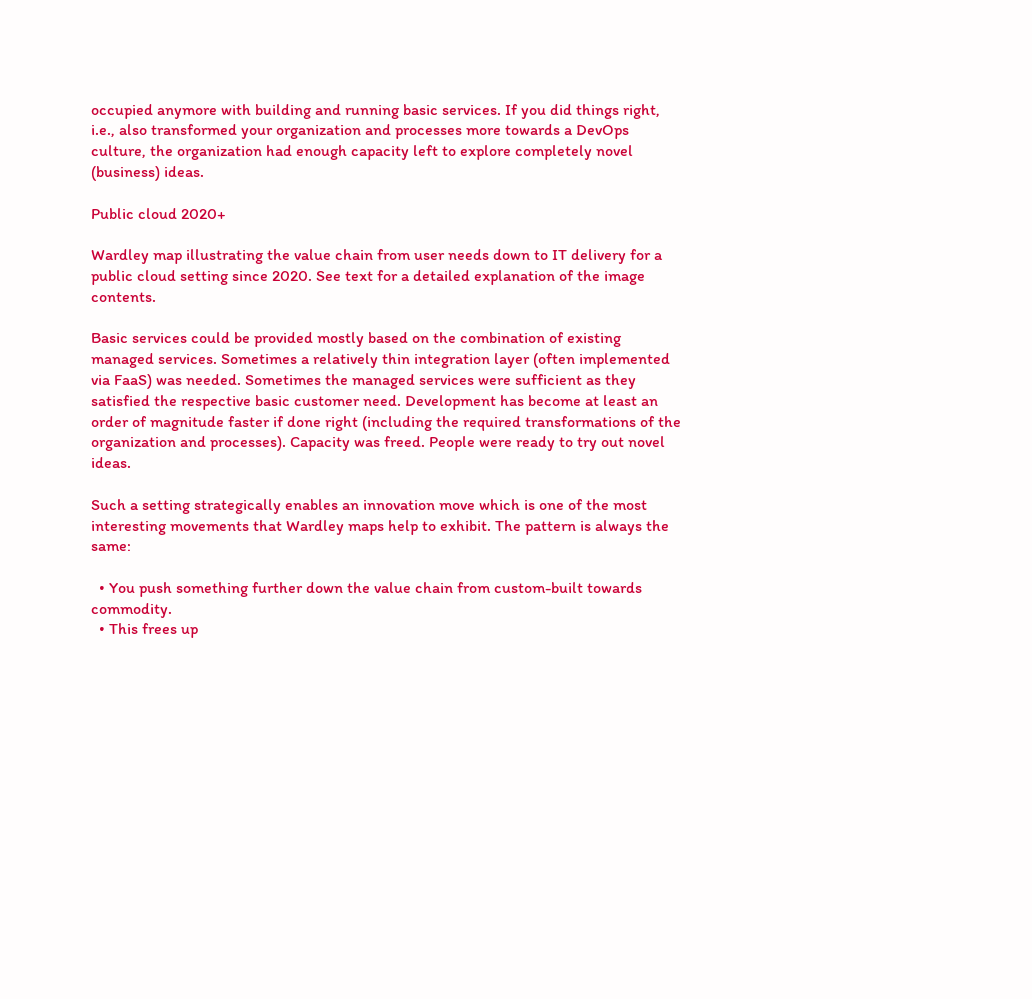occupied anymore with building and running basic services. If you did things right, i.e., also transformed your organization and processes more towards a DevOps culture, the organization had enough capacity left to explore completely novel (business) ideas.

Public cloud 2020+

Wardley map illustrating the value chain from user needs down to IT delivery for a public cloud setting since 2020. See text for a detailed explanation of the image contents.

Basic services could be provided mostly based on the combination of existing managed services. Sometimes a relatively thin integration layer (often implemented via FaaS) was needed. Sometimes the managed services were sufficient as they satisfied the respective basic customer need. Development has become at least an order of magnitude faster if done right (including the required transformations of the organization and processes). Capacity was freed. People were ready to try out novel ideas.

Such a setting strategically enables an innovation move which is one of the most interesting movements that Wardley maps help to exhibit. The pattern is always the same:

  • You push something further down the value chain from custom-built towards commodity.
  • This frees up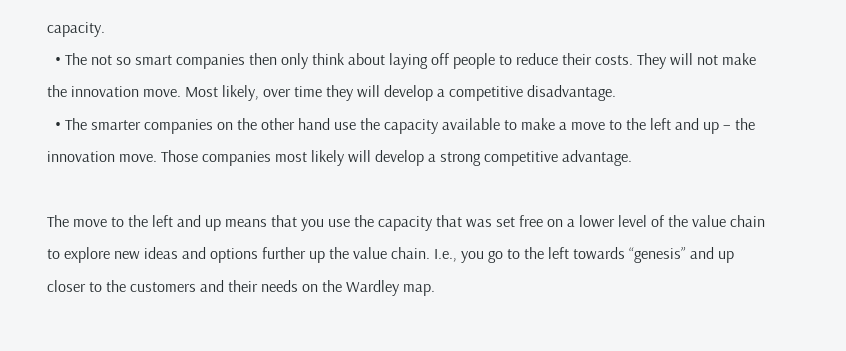capacity.
  • The not so smart companies then only think about laying off people to reduce their costs. They will not make the innovation move. Most likely, over time they will develop a competitive disadvantage.
  • The smarter companies on the other hand use the capacity available to make a move to the left and up – the innovation move. Those companies most likely will develop a strong competitive advantage.

The move to the left and up means that you use the capacity that was set free on a lower level of the value chain to explore new ideas and options further up the value chain. I.e., you go to the left towards “genesis” and up closer to the customers and their needs on the Wardley map.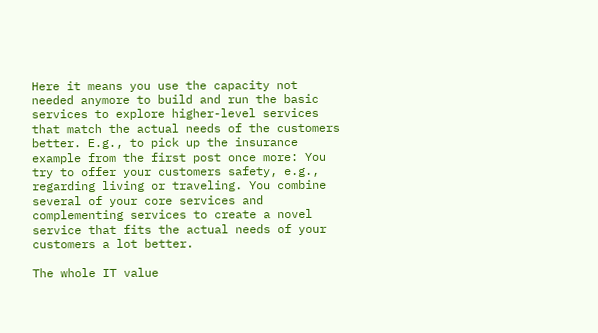Here it means you use the capacity not needed anymore to build and run the basic services to explore higher-level services that match the actual needs of the customers better. E.g., to pick up the insurance example from the first post once more: You try to offer your customers safety, e.g., regarding living or traveling. You combine several of your core services and complementing services to create a novel service that fits the actual needs of your customers a lot better.

The whole IT value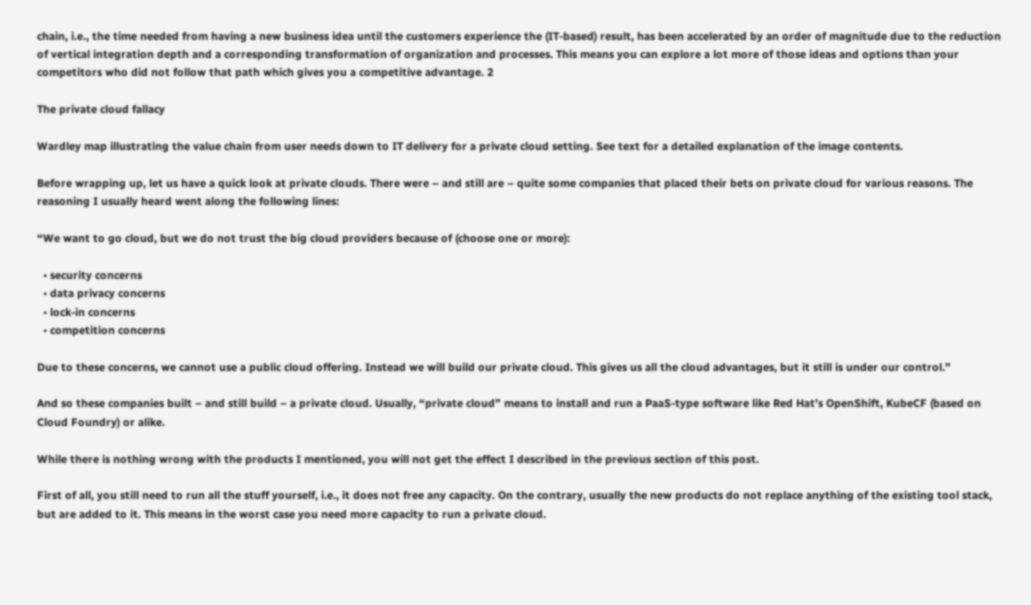chain, i.e., the time needed from having a new business idea until the customers experience the (IT-based) result, has been accelerated by an order of magnitude due to the reduction of vertical integration depth and a corresponding transformation of organization and processes. This means you can explore a lot more of those ideas and options than your competitors who did not follow that path which gives you a competitive advantage. 2

The private cloud fallacy

Wardley map illustrating the value chain from user needs down to IT delivery for a private cloud setting. See text for a detailed explanation of the image contents.

Before wrapping up, let us have a quick look at private clouds. There were – and still are – quite some companies that placed their bets on private cloud for various reasons. The reasoning I usually heard went along the following lines:

“We want to go cloud, but we do not trust the big cloud providers because of (choose one or more):

  • security concerns
  • data privacy concerns
  • lock-in concerns
  • competition concerns

Due to these concerns, we cannot use a public cloud offering. Instead we will build our private cloud. This gives us all the cloud advantages, but it still is under our control.”

And so these companies built – and still build – a private cloud. Usually, “private cloud” means to install and run a PaaS-type software like Red Hat’s OpenShift, KubeCF (based on Cloud Foundry) or alike.

While there is nothing wrong with the products I mentioned, you will not get the effect I described in the previous section of this post.

First of all, you still need to run all the stuff yourself, i.e., it does not free any capacity. On the contrary, usually the new products do not replace anything of the existing tool stack, but are added to it. This means in the worst case you need more capacity to run a private cloud.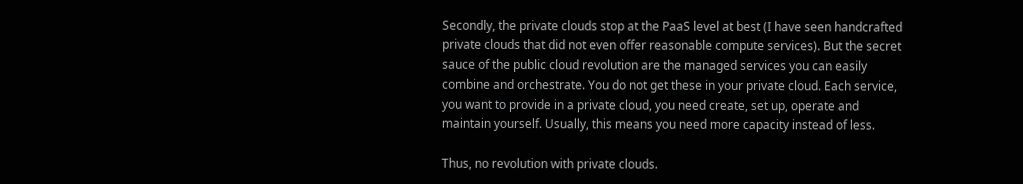Secondly, the private clouds stop at the PaaS level at best (I have seen handcrafted private clouds that did not even offer reasonable compute services). But the secret sauce of the public cloud revolution are the managed services you can easily combine and orchestrate. You do not get these in your private cloud. Each service, you want to provide in a private cloud, you need create, set up, operate and maintain yourself. Usually, this means you need more capacity instead of less.

Thus, no revolution with private clouds.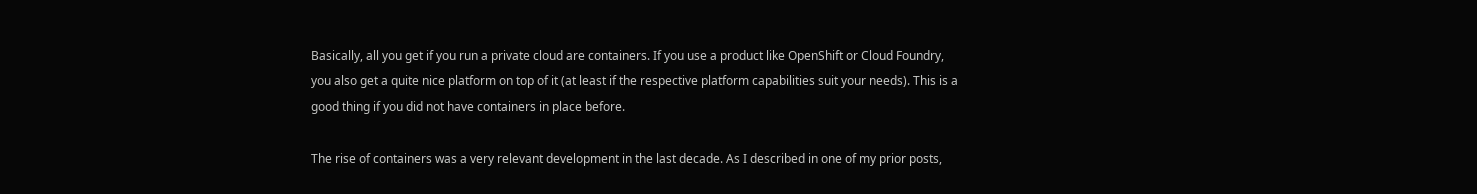Basically, all you get if you run a private cloud are containers. If you use a product like OpenShift or Cloud Foundry, you also get a quite nice platform on top of it (at least if the respective platform capabilities suit your needs). This is a good thing if you did not have containers in place before.

The rise of containers was a very relevant development in the last decade. As I described in one of my prior posts,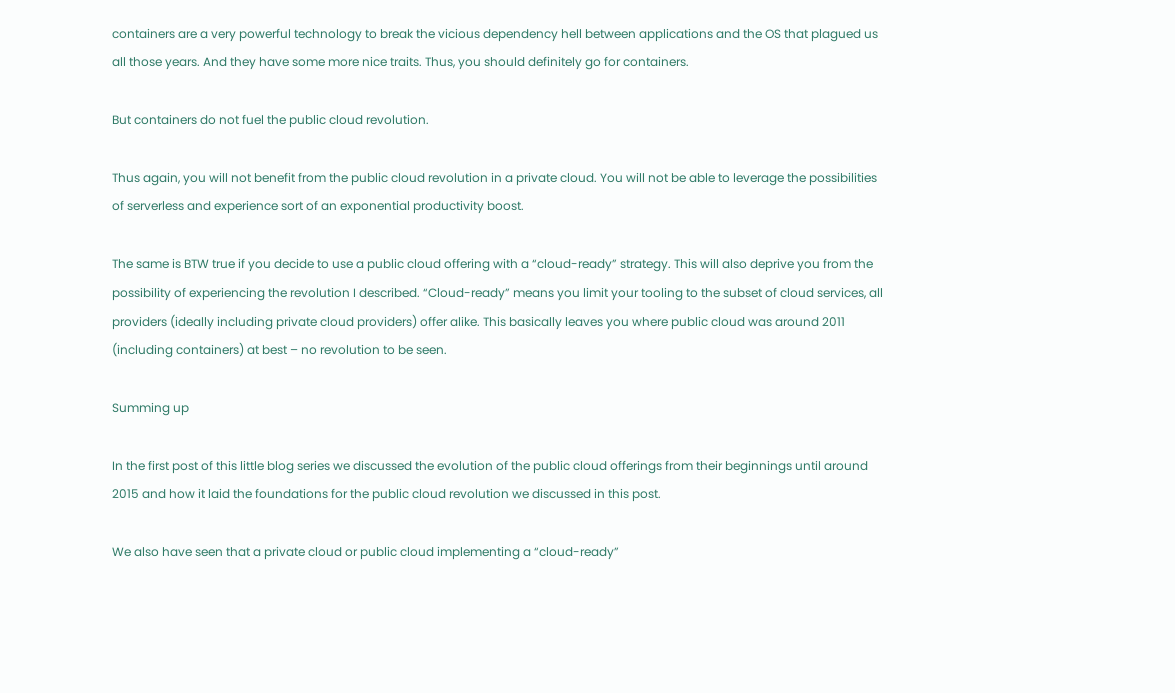containers are a very powerful technology to break the vicious dependency hell between applications and the OS that plagued us all those years. And they have some more nice traits. Thus, you should definitely go for containers.

But containers do not fuel the public cloud revolution.

Thus again, you will not benefit from the public cloud revolution in a private cloud. You will not be able to leverage the possibilities of serverless and experience sort of an exponential productivity boost.

The same is BTW true if you decide to use a public cloud offering with a “cloud-ready” strategy. This will also deprive you from the possibility of experiencing the revolution I described. “Cloud-ready” means you limit your tooling to the subset of cloud services, all providers (ideally including private cloud providers) offer alike. This basically leaves you where public cloud was around 2011 (including containers) at best – no revolution to be seen.

Summing up

In the first post of this little blog series we discussed the evolution of the public cloud offerings from their beginnings until around 2015 and how it laid the foundations for the public cloud revolution we discussed in this post.

We also have seen that a private cloud or public cloud implementing a “cloud-ready”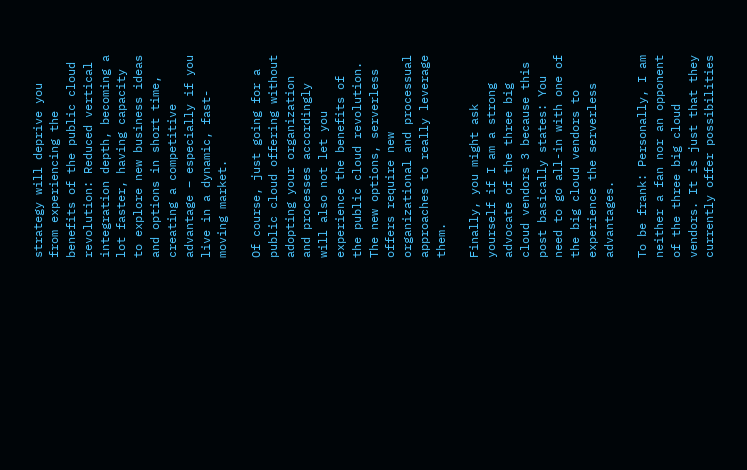strategy will deprive you from experiencing the benefits of the public cloud revolution: Reduced vertical integration depth, becoming a lot faster, having capacity to explore new business ideas and options in short time, creating a competitive advantage – especially if you live in a dynamic, fast-moving market.

Of course, just going for a public cloud offering without adopting your organization and processes accordingly will also not let you experience the benefits of the public cloud revolution. The new options, serverless offers require new organizational and processual approaches to really leverage them.

Finally, you might ask yourself if I am a strong advocate of the three big cloud vendors 3 because this post basically states: You need to go all-in with one of the big cloud vendors to experience the serverless advantages.

To be frank: Personally, I am neither a fan nor an opponent of the three big cloud vendors. It is just that they currently offer possibilities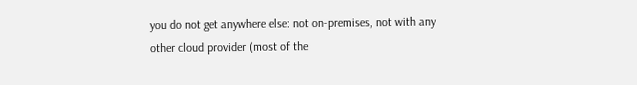you do not get anywhere else: not on-premises, not with any other cloud provider (most of the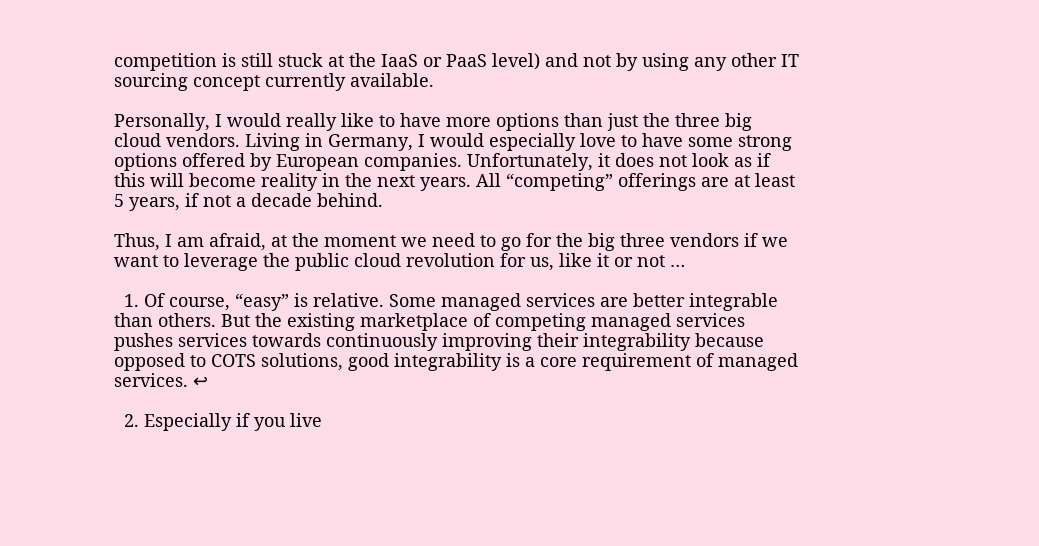competition is still stuck at the IaaS or PaaS level) and not by using any other IT sourcing concept currently available.

Personally, I would really like to have more options than just the three big cloud vendors. Living in Germany, I would especially love to have some strong options offered by European companies. Unfortunately, it does not look as if this will become reality in the next years. All “competing” offerings are at least 5 years, if not a decade behind.

Thus, I am afraid, at the moment we need to go for the big three vendors if we want to leverage the public cloud revolution for us, like it or not …

  1. Of course, “easy” is relative. Some managed services are better integrable than others. But the existing marketplace of competing managed services pushes services towards continuously improving their integrability because opposed to COTS solutions, good integrability is a core requirement of managed services. ↩

  2. Especially if you live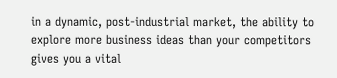in a dynamic, post-industrial market, the ability to explore more business ideas than your competitors gives you a vital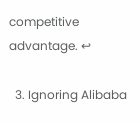competitive advantage. ↩

  3. Ignoring Alibaba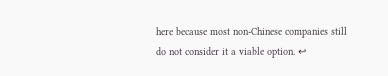here because most non-Chinese companies still do not consider it a viable option. ↩